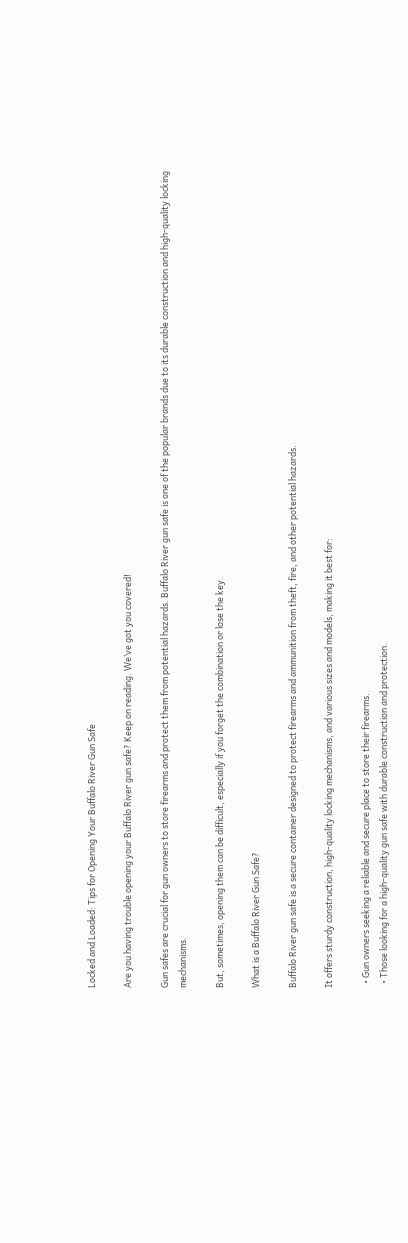Locked and Loaded: Tips for Opening Your Buffalo River Gun Safe

Are you having trouble opening your Buffalo River gun safe? Keep on reading. We’ve got you covered!

Gun safes are crucial for gun owners to store firearms and protect them from potential hazards. Buffalo River gun safe is one of the popular brands due to its durable construction and high-quality locking mechanisms.

But, sometimes, opening them can be difficult, especially if you forget the combination or lose the key.

What is a Buffalo River Gun Safe?

Buffalo River gun safe is a secure container designed to protect firearms and ammunition from theft, fire, and other potential hazards.

It offers sturdy construction, high-quality locking mechanisms, and various sizes and models, making it best for:

  • Gun owners seeking a reliable and secure place to store their firearms.
  • Those looking for a high-quality gun safe with durable construction and protection.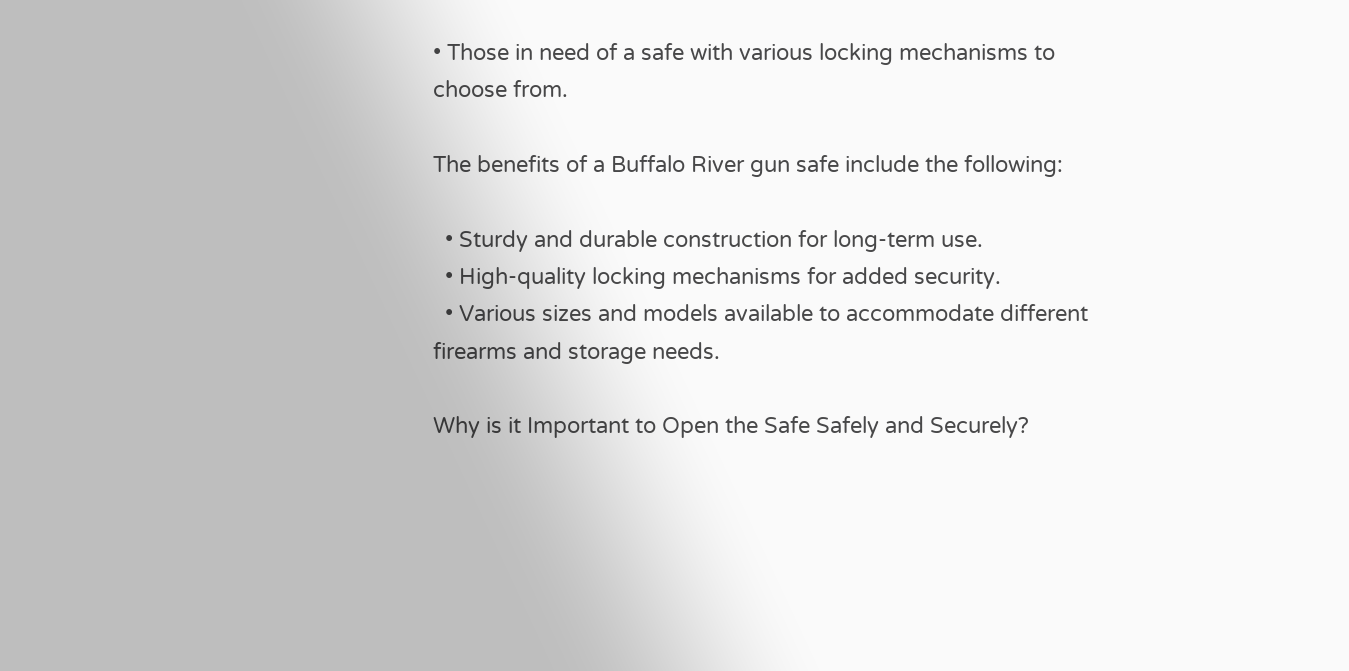• Those in need of a safe with various locking mechanisms to choose from.

The benefits of a Buffalo River gun safe include the following:

  • Sturdy and durable construction for long-term use.
  • High-quality locking mechanisms for added security.
  • Various sizes and models available to accommodate different firearms and storage needs.

Why is it Important to Open the Safe Safely and Securely?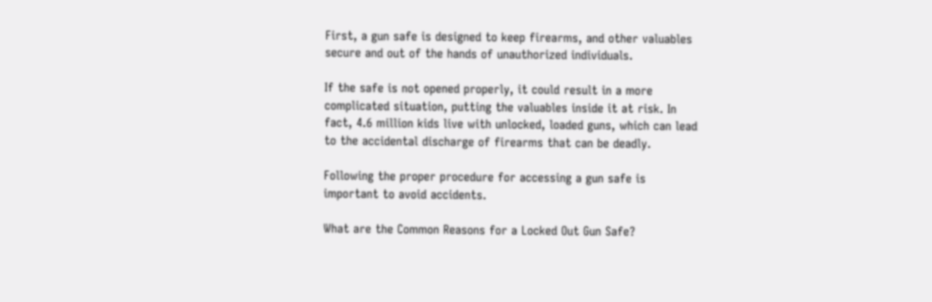First, a gun safe is designed to keep firearms, and other valuables secure and out of the hands of unauthorized individuals.

If the safe is not opened properly, it could result in a more complicated situation, putting the valuables inside it at risk. In fact, 4.6 million kids live with unlocked, loaded guns, which can lead to the accidental discharge of firearms that can be deadly.

Following the proper procedure for accessing a gun safe is important to avoid accidents.

What are the Common Reasons for a Locked Out Gun Safe?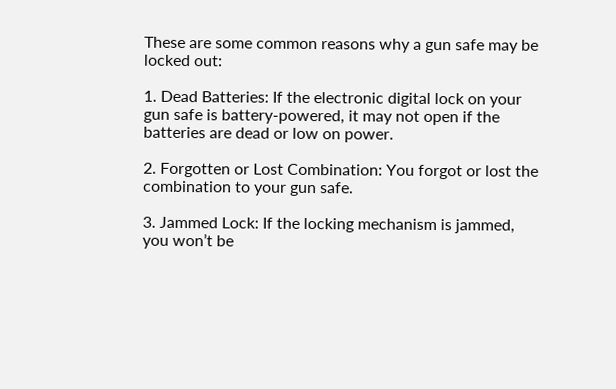These are some common reasons why a gun safe may be locked out:

1. Dead Batteries: If the electronic digital lock on your gun safe is battery-powered, it may not open if the batteries are dead or low on power.

2. Forgotten or Lost Combination: You forgot or lost the combination to your gun safe.

3. Jammed Lock: If the locking mechanism is jammed, you won’t be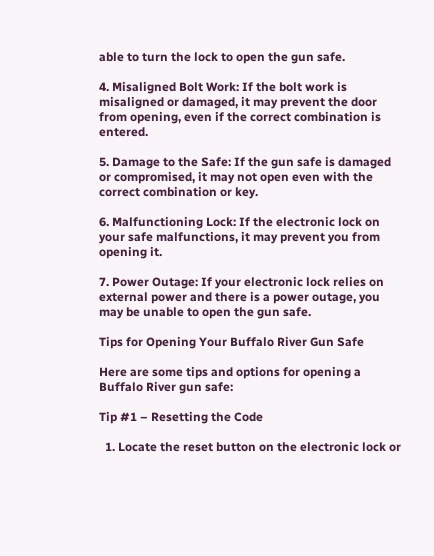able to turn the lock to open the gun safe.

4. Misaligned Bolt Work: If the bolt work is misaligned or damaged, it may prevent the door from opening, even if the correct combination is entered.

5. Damage to the Safe: If the gun safe is damaged or compromised, it may not open even with the correct combination or key.

6. Malfunctioning Lock: If the electronic lock on your safe malfunctions, it may prevent you from opening it.

7. Power Outage: If your electronic lock relies on external power and there is a power outage, you may be unable to open the gun safe.

Tips for Opening Your Buffalo River Gun Safe

Here are some tips and options for opening a Buffalo River gun safe:

Tip #1 – Resetting the Code

  1. Locate the reset button on the electronic lock or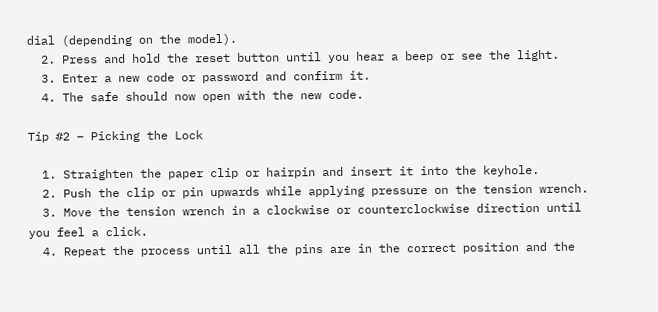dial (depending on the model).
  2. Press and hold the reset button until you hear a beep or see the light.
  3. Enter a new code or password and confirm it.
  4. The safe should now open with the new code.

Tip #2 – Picking the Lock

  1. Straighten the paper clip or hairpin and insert it into the keyhole.
  2. Push the clip or pin upwards while applying pressure on the tension wrench.
  3. Move the tension wrench in a clockwise or counterclockwise direction until you feel a click.
  4. Repeat the process until all the pins are in the correct position and the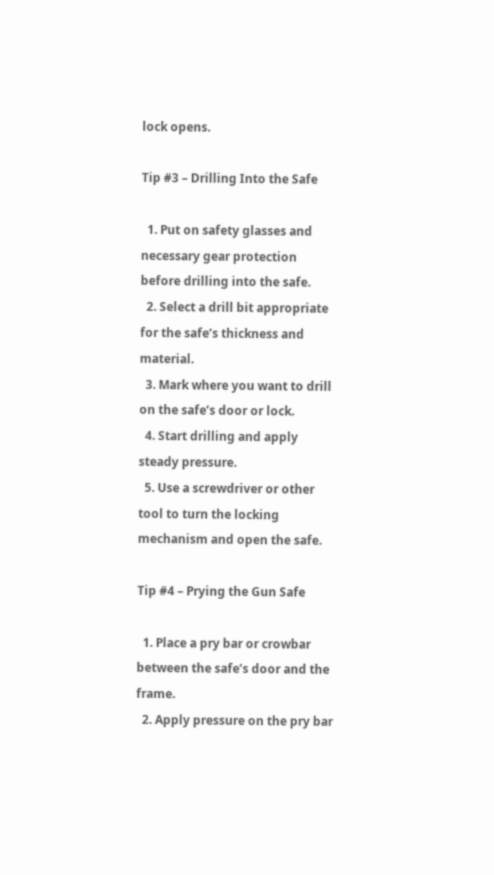lock opens.

Tip #3 – Drilling Into the Safe

  1. Put on safety glasses and necessary gear protection before drilling into the safe.
  2. Select a drill bit appropriate for the safe’s thickness and material.
  3. Mark where you want to drill on the safe’s door or lock.
  4. Start drilling and apply steady pressure.
  5. Use a screwdriver or other tool to turn the locking mechanism and open the safe.

Tip #4 – Prying the Gun Safe

  1. Place a pry bar or crowbar between the safe’s door and the frame.
  2. Apply pressure on the pry bar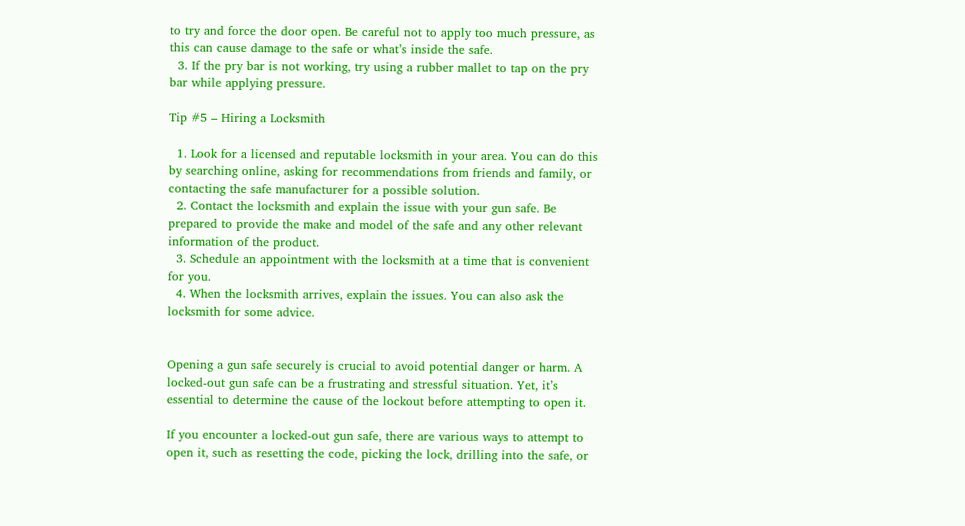to try and force the door open. Be careful not to apply too much pressure, as this can cause damage to the safe or what’s inside the safe.
  3. If the pry bar is not working, try using a rubber mallet to tap on the pry bar while applying pressure.

Tip #5 – Hiring a Locksmith

  1. Look for a licensed and reputable locksmith in your area. You can do this by searching online, asking for recommendations from friends and family, or contacting the safe manufacturer for a possible solution.
  2. Contact the locksmith and explain the issue with your gun safe. Be prepared to provide the make and model of the safe and any other relevant information of the product.
  3. Schedule an appointment with the locksmith at a time that is convenient for you.
  4. When the locksmith arrives, explain the issues. You can also ask the locksmith for some advice.


Opening a gun safe securely is crucial to avoid potential danger or harm. A locked-out gun safe can be a frustrating and stressful situation. Yet, it’s essential to determine the cause of the lockout before attempting to open it.

If you encounter a locked-out gun safe, there are various ways to attempt to open it, such as resetting the code, picking the lock, drilling into the safe, or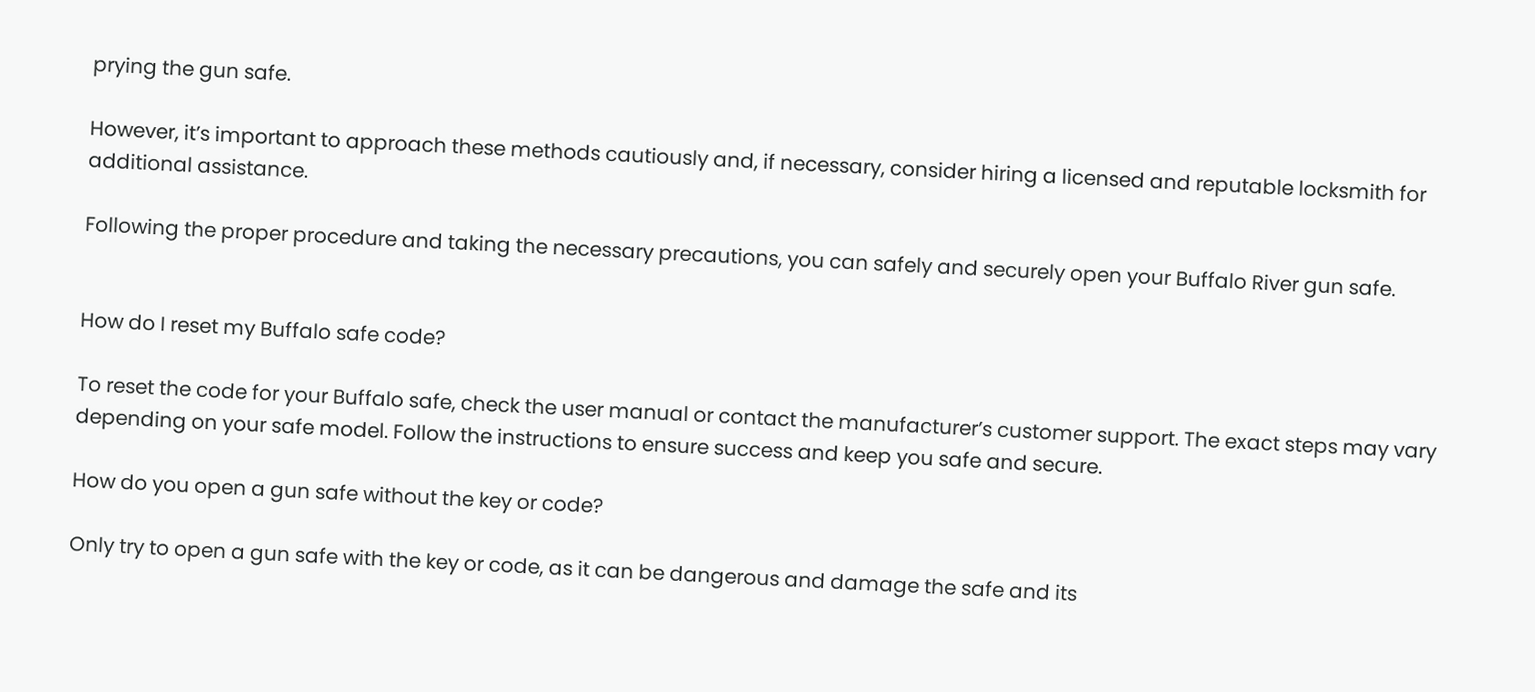prying the gun safe.

However, it’s important to approach these methods cautiously and, if necessary, consider hiring a licensed and reputable locksmith for additional assistance.

Following the proper procedure and taking the necessary precautions, you can safely and securely open your Buffalo River gun safe.


How do I reset my Buffalo safe code?

To reset the code for your Buffalo safe, check the user manual or contact the manufacturer’s customer support. The exact steps may vary depending on your safe model. Follow the instructions to ensure success and keep you safe and secure.

How do you open a gun safe without the key or code?

Only try to open a gun safe with the key or code, as it can be dangerous and damage the safe and its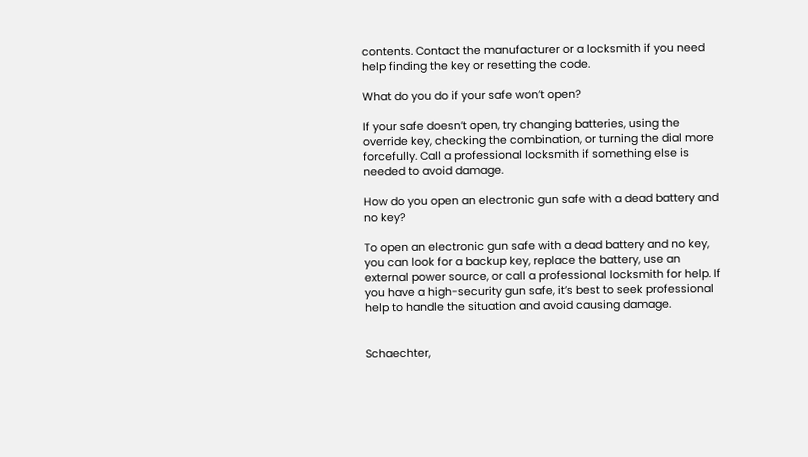contents. Contact the manufacturer or a locksmith if you need help finding the key or resetting the code.

What do you do if your safe won’t open?

If your safe doesn’t open, try changing batteries, using the override key, checking the combination, or turning the dial more forcefully. Call a professional locksmith if something else is needed to avoid damage.

How do you open an electronic gun safe with a dead battery and no key?

To open an electronic gun safe with a dead battery and no key, you can look for a backup key, replace the battery, use an external power source, or call a professional locksmith for help. If you have a high-security gun safe, it’s best to seek professional help to handle the situation and avoid causing damage.


Schaechter,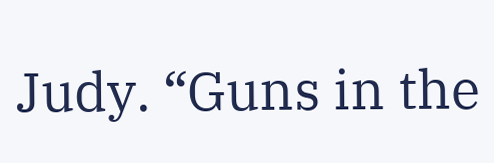Judy. “Guns in the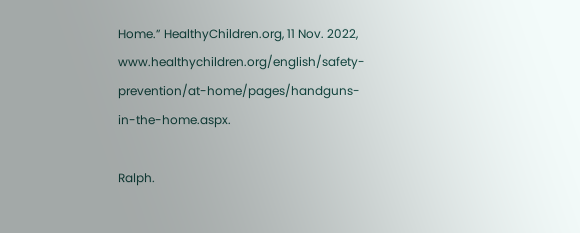Home.” HealthyChildren.org, 11 Nov. 2022, www.healthychildren.org/english/safety-prevention/at-home/pages/handguns-in-the-home.aspx.

Ralph.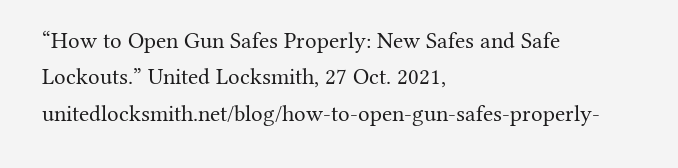“How to Open Gun Safes Properly: New Safes and Safe Lockouts.” United Locksmith, 27 Oct. 2021, unitedlocksmith.net/blog/how-to-open-gun-safes-properly-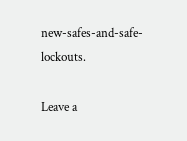new-safes-and-safe-lockouts.

Leave a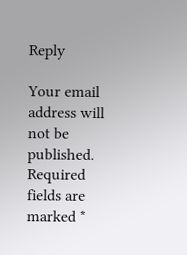Reply

Your email address will not be published. Required fields are marked *